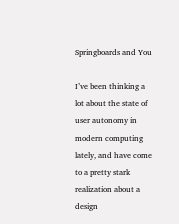Springboards and You

I’ve been thinking a lot about the state of user autonomy in modern computing lately, and have come to a pretty stark realization about a design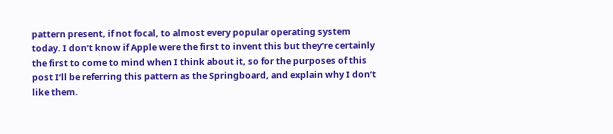pattern present, if not focal, to almost every popular operating system today. I don’t know if Apple were the first to invent this but they’re certainly the first to come to mind when I think about it, so for the purposes of this post I’ll be referring this pattern as the Springboard, and explain why I don’t like them.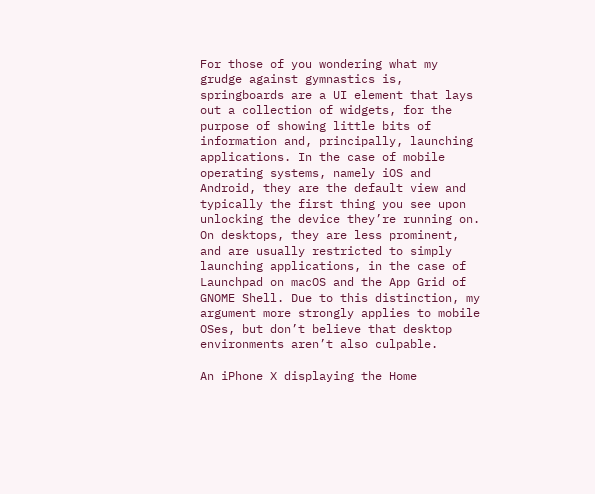For those of you wondering what my grudge against gymnastics is, springboards are a UI element that lays out a collection of widgets, for the purpose of showing little bits of information and, principally, launching applications. In the case of mobile operating systems, namely iOS and Android, they are the default view and typically the first thing you see upon unlocking the device they’re running on. On desktops, they are less prominent, and are usually restricted to simply launching applications, in the case of Launchpad on macOS and the App Grid of GNOME Shell. Due to this distinction, my argument more strongly applies to mobile OSes, but don’t believe that desktop environments aren’t also culpable.

An iPhone X displaying the Home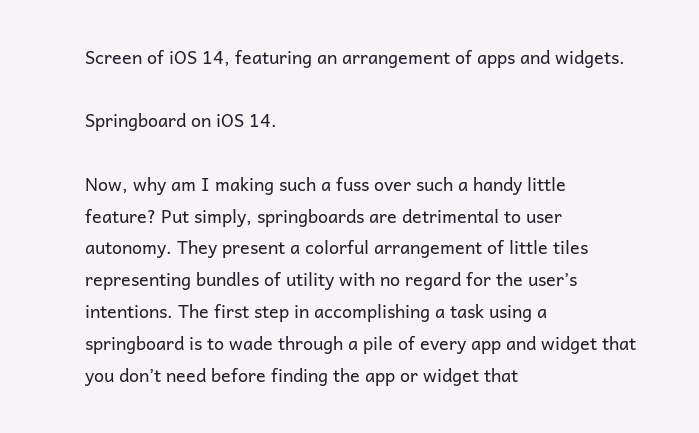Screen of iOS 14, featuring an arrangement of apps and widgets.

Springboard on iOS 14.

Now, why am I making such a fuss over such a handy little feature? Put simply, springboards are detrimental to user autonomy. They present a colorful arrangement of little tiles representing bundles of utility with no regard for the user’s intentions. The first step in accomplishing a task using a springboard is to wade through a pile of every app and widget that you don’t need before finding the app or widget that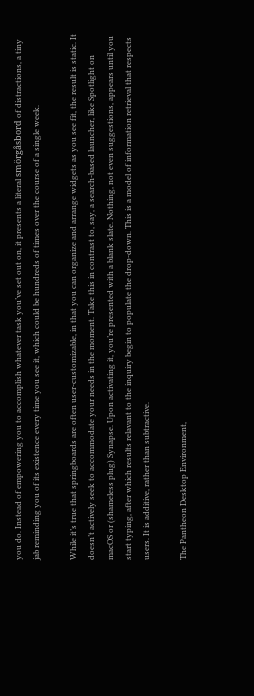you do. Instead of empowering you to accomplish whatever task you’ve set out on, it presents a literal smörgåsbord of distractions, a tiny jab reminding you of its existence every time you see it, which could be hundreds of times over the course of a single week.

While it’s true that springboards are often user-customizable, in that you can organize and arrange widgets as you see fit, the result is static. It doesn’t actively seek to accommodate your needs in the moment. Take this in contrast to, say, a search-based launcher, like Spotlight on macOS or (shameless plug) Synapse. Upon activating it, you’re presented with a blank slate. Nothing, not even suggestions, appears until you start typing, after which results relavant to the inquiry begin to populate the drop-down. This is a model of information retrieval that respects users. It is additive, rather than subtractive.

The Pantheon Desktop Environment,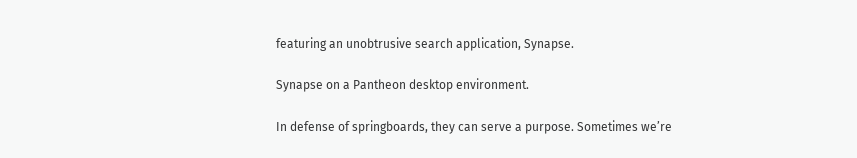featuring an unobtrusive search application, Synapse.

Synapse on a Pantheon desktop environment.

In defense of springboards, they can serve a purpose. Sometimes we’re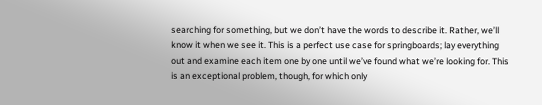searching for something, but we don’t have the words to describe it. Rather, we’ll know it when we see it. This is a perfect use case for springboards; lay everything out and examine each item one by one until we’ve found what we’re looking for. This is an exceptional problem, though, for which only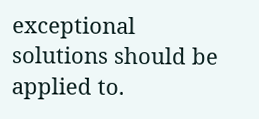exceptional solutions should be applied to.